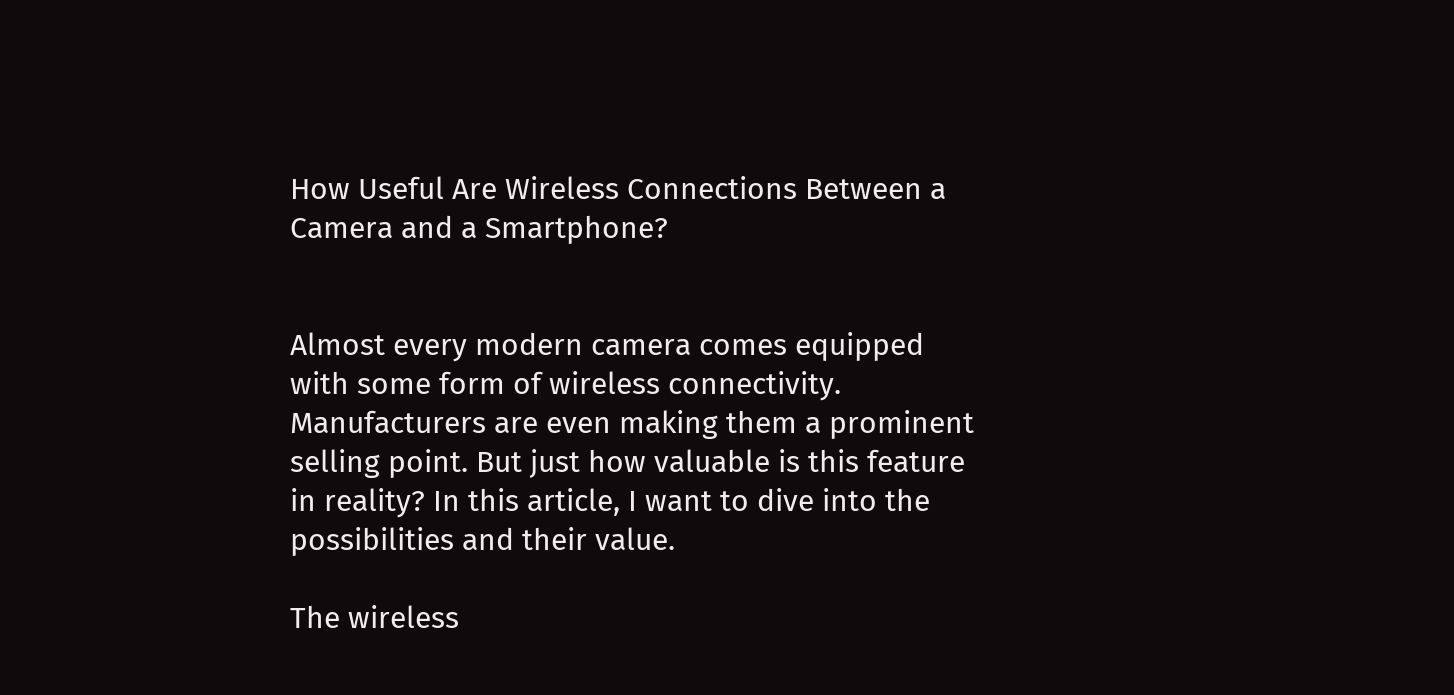How Useful Are Wireless Connections Between a Camera and a Smartphone?


Almost every modern camera comes equipped with some form of wireless connectivity. Manufacturers are even making them a prominent selling point. But just how valuable is this feature in reality? In this article, I want to dive into the possibilities and their value.

The wireless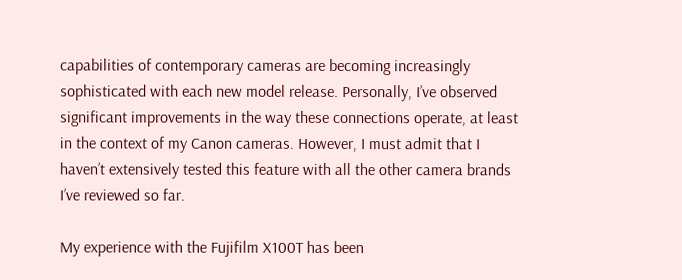capabilities of contemporary cameras are becoming increasingly sophisticated with each new model release. Personally, I’ve observed significant improvements in the way these connections operate, at least in the context of my Canon cameras. However, I must admit that I haven’t extensively tested this feature with all the other camera brands I’ve reviewed so far.

My experience with the Fujifilm X100T has been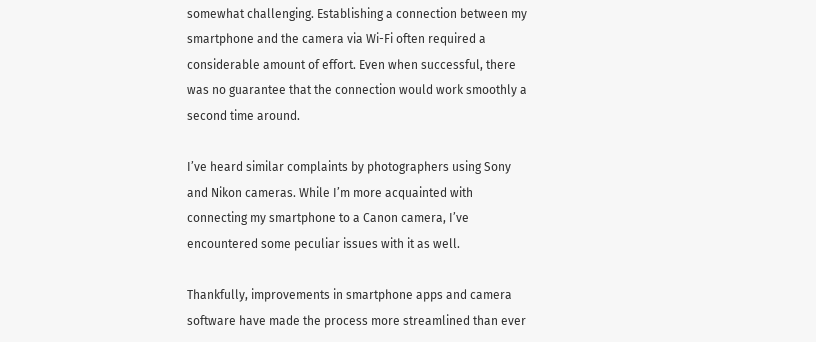somewhat challenging. Establishing a connection between my smartphone and the camera via Wi-Fi often required a considerable amount of effort. Even when successful, there was no guarantee that the connection would work smoothly a second time around.

I’ve heard similar complaints by photographers using Sony and Nikon cameras. While I’m more acquainted with connecting my smartphone to a Canon camera, I’ve encountered some peculiar issues with it as well.

Thankfully, improvements in smartphone apps and camera software have made the process more streamlined than ever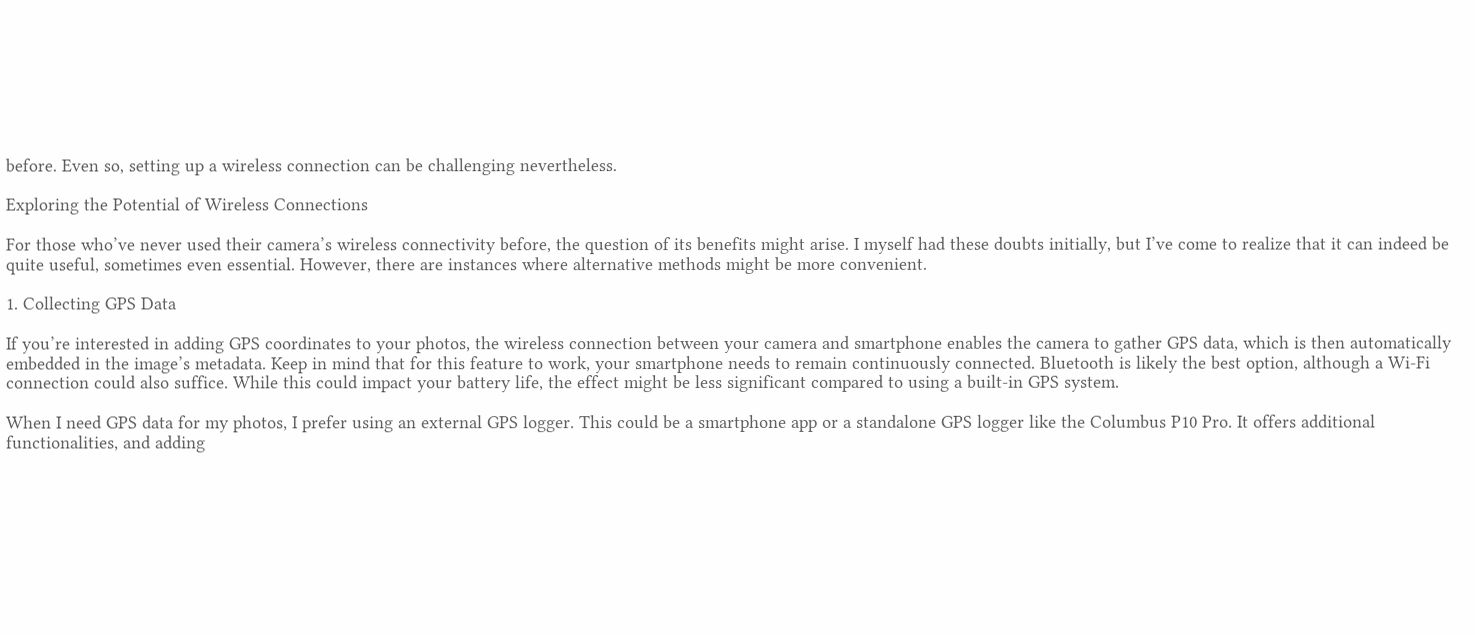before. Even so, setting up a wireless connection can be challenging nevertheless.

Exploring the Potential of Wireless Connections

For those who’ve never used their camera’s wireless connectivity before, the question of its benefits might arise. I myself had these doubts initially, but I’ve come to realize that it can indeed be quite useful, sometimes even essential. However, there are instances where alternative methods might be more convenient.

1. Collecting GPS Data

If you’re interested in adding GPS coordinates to your photos, the wireless connection between your camera and smartphone enables the camera to gather GPS data, which is then automatically embedded in the image’s metadata. Keep in mind that for this feature to work, your smartphone needs to remain continuously connected. Bluetooth is likely the best option, although a Wi-Fi connection could also suffice. While this could impact your battery life, the effect might be less significant compared to using a built-in GPS system.

When I need GPS data for my photos, I prefer using an external GPS logger. This could be a smartphone app or a standalone GPS logger like the Columbus P10 Pro. It offers additional functionalities, and adding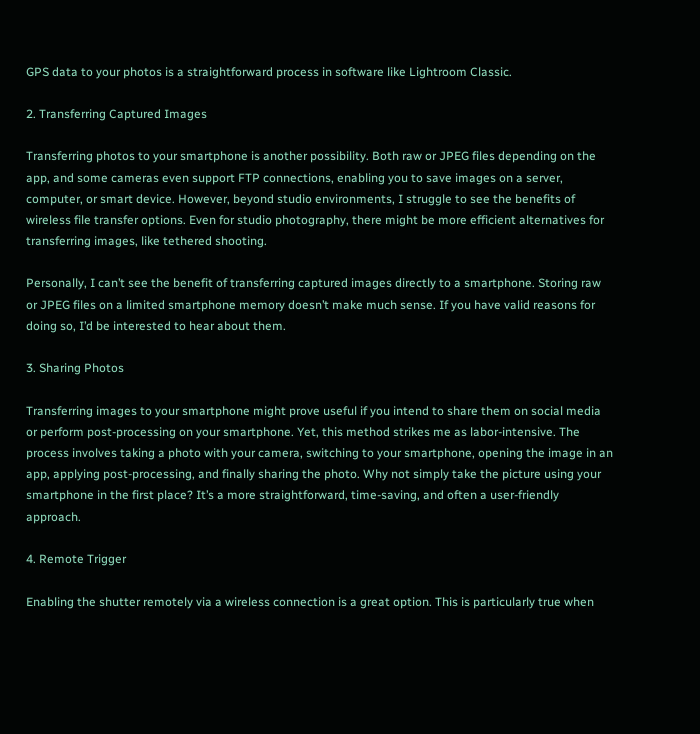GPS data to your photos is a straightforward process in software like Lightroom Classic.

2. Transferring Captured Images

Transferring photos to your smartphone is another possibility. Both raw or JPEG files depending on the app, and some cameras even support FTP connections, enabling you to save images on a server, computer, or smart device. However, beyond studio environments, I struggle to see the benefits of wireless file transfer options. Even for studio photography, there might be more efficient alternatives for transferring images, like tethered shooting.

Personally, I can’t see the benefit of transferring captured images directly to a smartphone. Storing raw or JPEG files on a limited smartphone memory doesn’t make much sense. If you have valid reasons for doing so, I’d be interested to hear about them.

3. Sharing Photos

Transferring images to your smartphone might prove useful if you intend to share them on social media or perform post-processing on your smartphone. Yet, this method strikes me as labor-intensive. The process involves taking a photo with your camera, switching to your smartphone, opening the image in an app, applying post-processing, and finally sharing the photo. Why not simply take the picture using your smartphone in the first place? It’s a more straightforward, time-saving, and often a user-friendly approach.

4. Remote Trigger

Enabling the shutter remotely via a wireless connection is a great option. This is particularly true when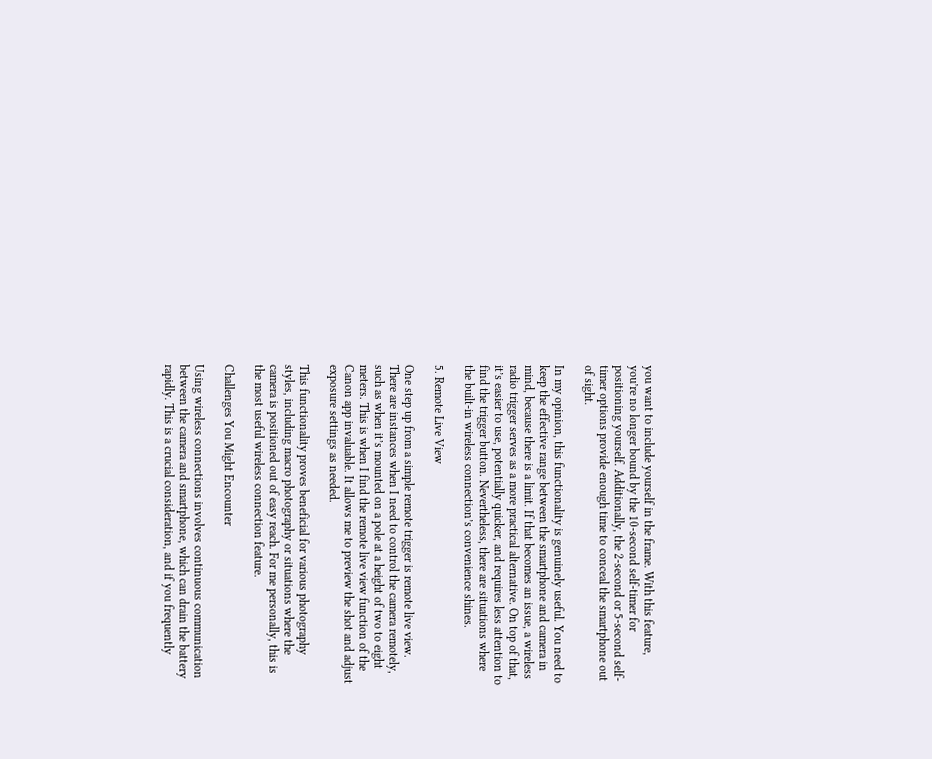you want to include yourself in the frame. With this feature, you’re no longer bound by the 10-second self-timer for positioning yourself. Additionally, the 2-second or 5-second self-timer options provide enough time to conceal the smartphone out of sight.

In my opinion, this functionality is genuinely useful. You need to keep the effective range between the smartphone and camera in mind, because there is a limit. If that becomes an issue, a wireless radio trigger serves as a more practical alternative. On top of that, it’s easier to use, potentially quicker, and requires less attention to find the trigger button. Nevertheless, there are situations where the built-in wireless connection’s convenience shines.

5. Remote Live View

One step up from a simple remote trigger is remote live view. There are instances when I need to control the camera remotely, such as when it’s mounted on a pole at a height of two to eight meters. This is when I find the remote live view function of the Canon app invaluable. It allows me to preview the shot and adjust exposure settings as needed.

This functionality proves beneficial for various photography styles, including macro photography or situations where the camera is positioned out of easy reach. For me personally, this is the most useful wireless connection feature.

Challenges You Might Encounter

Using wireless connections involves continuous communication between the camera and smartphone, which can drain the battery rapidly. This is a crucial consideration, and if you frequently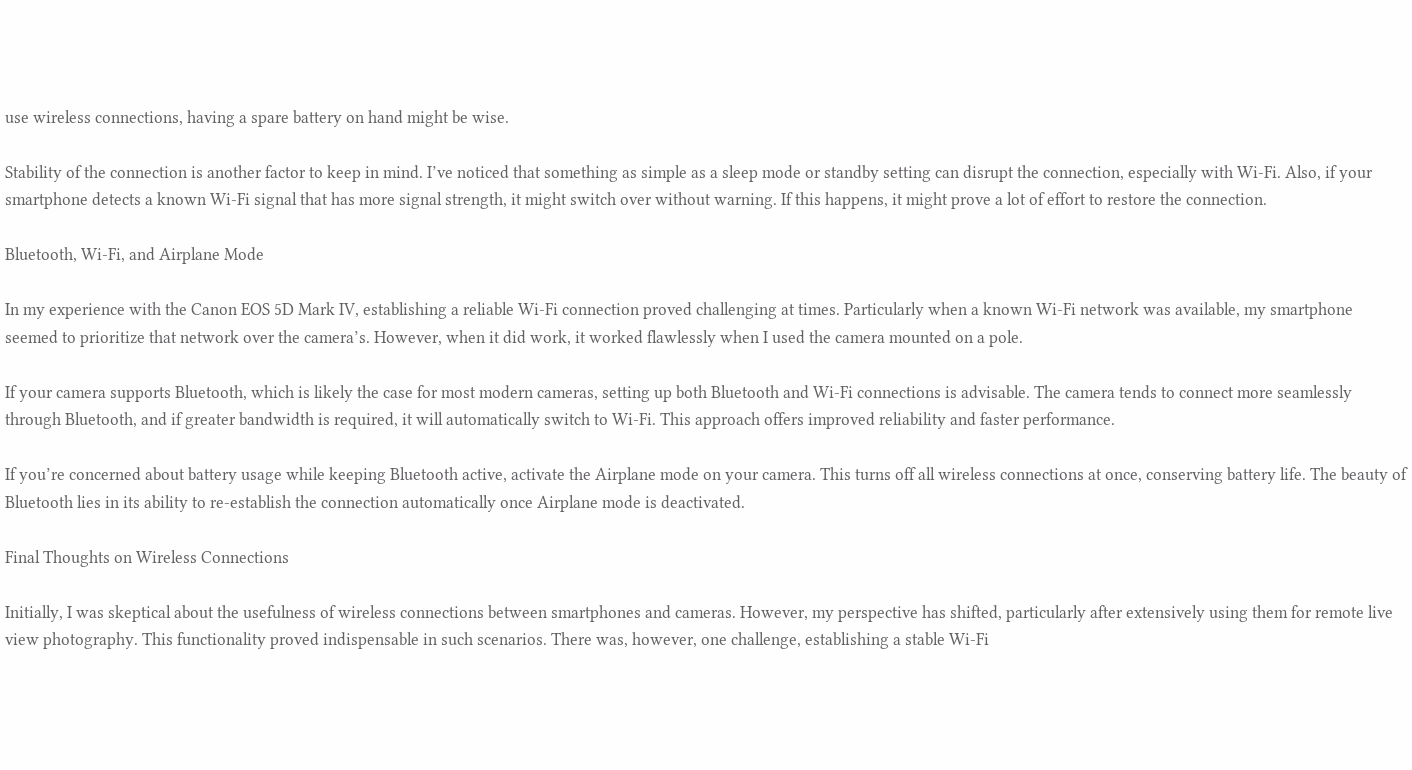use wireless connections, having a spare battery on hand might be wise.

Stability of the connection is another factor to keep in mind. I’ve noticed that something as simple as a sleep mode or standby setting can disrupt the connection, especially with Wi-Fi. Also, if your smartphone detects a known Wi-Fi signal that has more signal strength, it might switch over without warning. If this happens, it might prove a lot of effort to restore the connection.

Bluetooth, Wi-Fi, and Airplane Mode

In my experience with the Canon EOS 5D Mark IV, establishing a reliable Wi-Fi connection proved challenging at times. Particularly when a known Wi-Fi network was available, my smartphone seemed to prioritize that network over the camera’s. However, when it did work, it worked flawlessly when I used the camera mounted on a pole.

If your camera supports Bluetooth, which is likely the case for most modern cameras, setting up both Bluetooth and Wi-Fi connections is advisable. The camera tends to connect more seamlessly through Bluetooth, and if greater bandwidth is required, it will automatically switch to Wi-Fi. This approach offers improved reliability and faster performance.

If you’re concerned about battery usage while keeping Bluetooth active, activate the Airplane mode on your camera. This turns off all wireless connections at once, conserving battery life. The beauty of Bluetooth lies in its ability to re-establish the connection automatically once Airplane mode is deactivated.

Final Thoughts on Wireless Connections

Initially, I was skeptical about the usefulness of wireless connections between smartphones and cameras. However, my perspective has shifted, particularly after extensively using them for remote live view photography. This functionality proved indispensable in such scenarios. There was, however, one challenge, establishing a stable Wi-Fi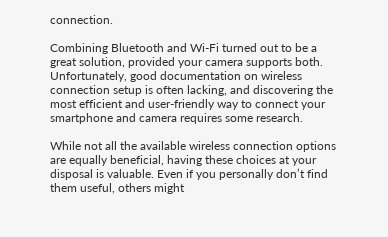connection.

Combining Bluetooth and Wi-Fi turned out to be a great solution, provided your camera supports both. Unfortunately, good documentation on wireless connection setup is often lacking, and discovering the most efficient and user-friendly way to connect your smartphone and camera requires some research.

While not all the available wireless connection options are equally beneficial, having these choices at your disposal is valuable. Even if you personally don’t find them useful, others might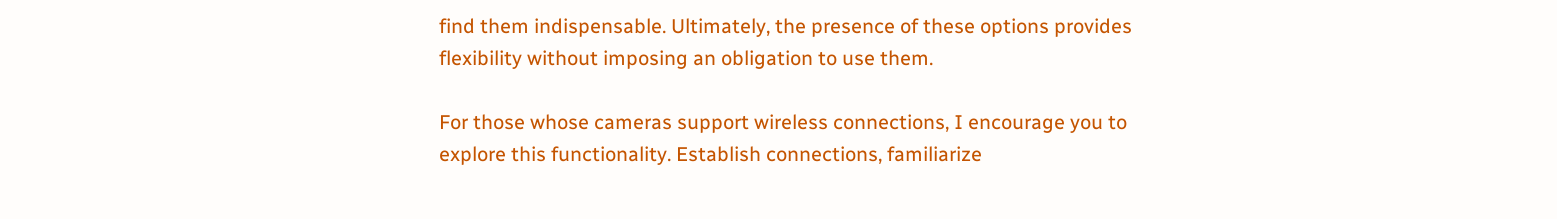find them indispensable. Ultimately, the presence of these options provides flexibility without imposing an obligation to use them.

For those whose cameras support wireless connections, I encourage you to explore this functionality. Establish connections, familiarize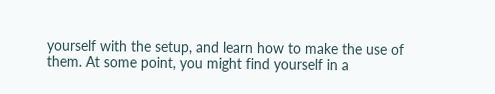yourself with the setup, and learn how to make the use of them. At some point, you might find yourself in a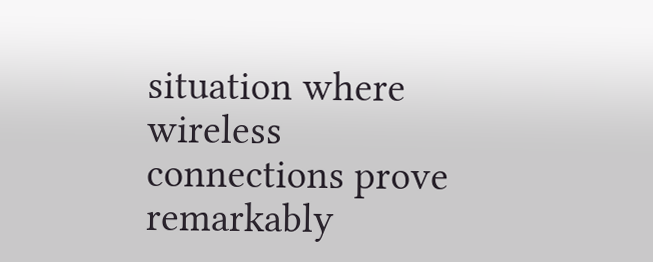situation where wireless connections prove remarkably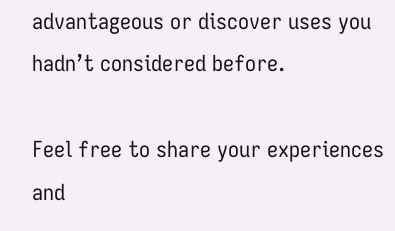advantageous or discover uses you hadn’t considered before.

Feel free to share your experiences and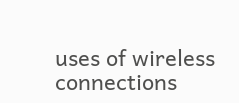uses of wireless connections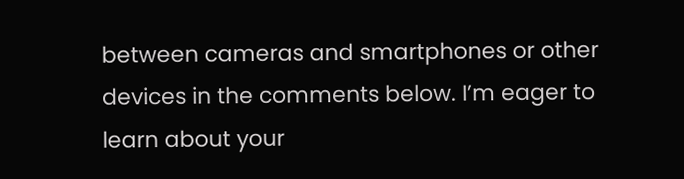between cameras and smartphones or other devices in the comments below. I’m eager to learn about your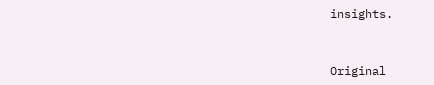insights.


Original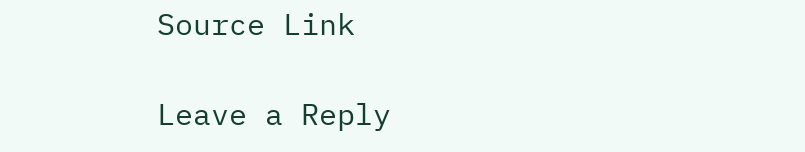Source Link

Leave a Reply